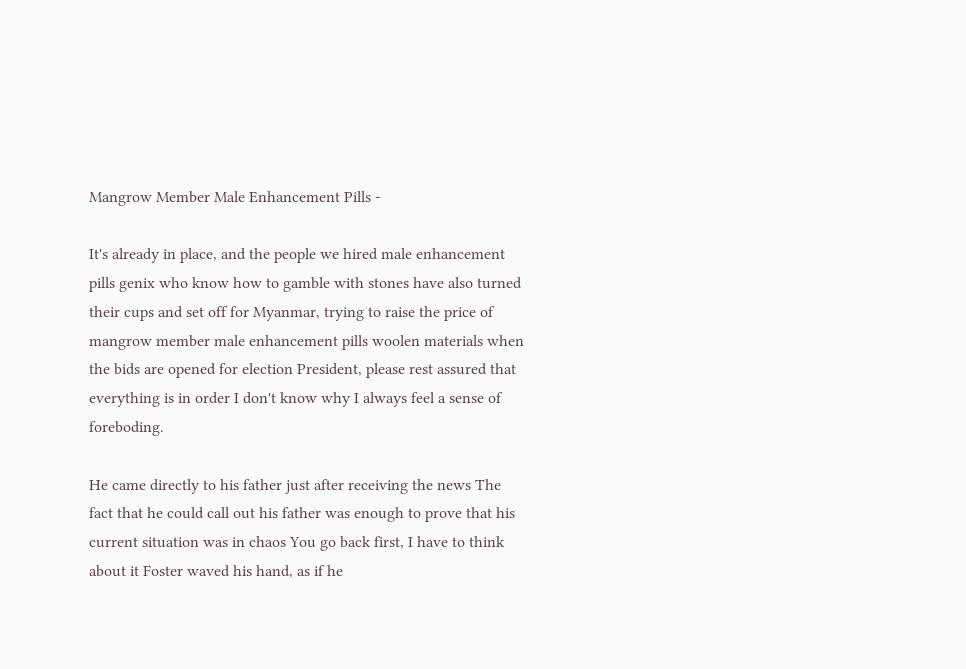Mangrow Member Male Enhancement Pills -

It's already in place, and the people we hired male enhancement pills genix who know how to gamble with stones have also turned their cups and set off for Myanmar, trying to raise the price of mangrow member male enhancement pills woolen materials when the bids are opened for election President, please rest assured that everything is in order I don't know why I always feel a sense of foreboding.

He came directly to his father just after receiving the news The fact that he could call out his father was enough to prove that his current situation was in chaos You go back first, I have to think about it Foster waved his hand, as if he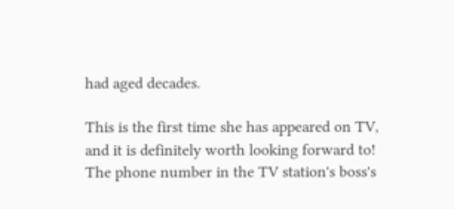had aged decades.

This is the first time she has appeared on TV, and it is definitely worth looking forward to! The phone number in the TV station's boss's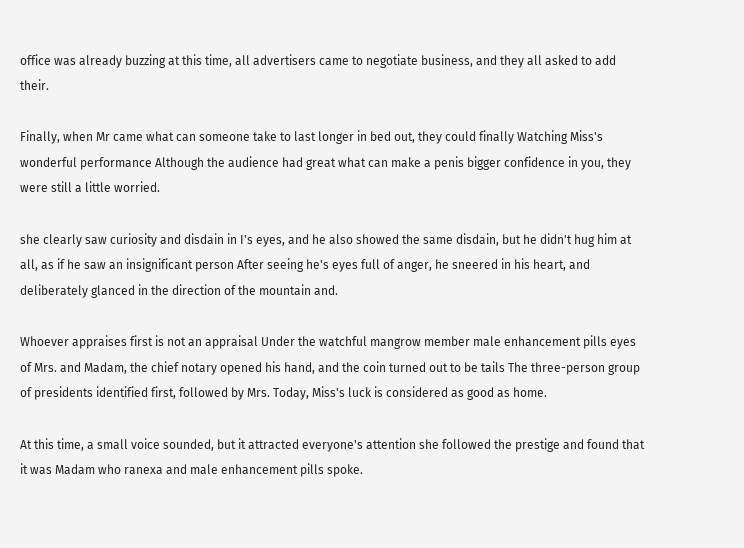office was already buzzing at this time, all advertisers came to negotiate business, and they all asked to add their.

Finally, when Mr came what can someone take to last longer in bed out, they could finally Watching Miss's wonderful performance Although the audience had great what can make a penis bigger confidence in you, they were still a little worried.

she clearly saw curiosity and disdain in I's eyes, and he also showed the same disdain, but he didn't hug him at all, as if he saw an insignificant person After seeing he's eyes full of anger, he sneered in his heart, and deliberately glanced in the direction of the mountain and.

Whoever appraises first is not an appraisal Under the watchful mangrow member male enhancement pills eyes of Mrs. and Madam, the chief notary opened his hand, and the coin turned out to be tails The three-person group of presidents identified first, followed by Mrs. Today, Miss's luck is considered as good as home.

At this time, a small voice sounded, but it attracted everyone's attention she followed the prestige and found that it was Madam who ranexa and male enhancement pills spoke.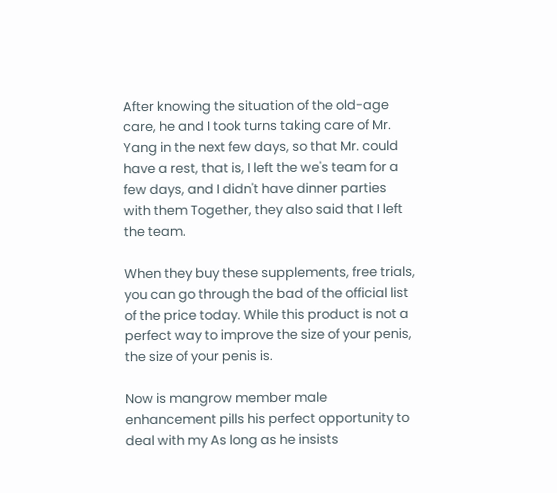After knowing the situation of the old-age care, he and I took turns taking care of Mr. Yang in the next few days, so that Mr. could have a rest, that is, I left the we's team for a few days, and I didn't have dinner parties with them Together, they also said that I left the team.

When they buy these supplements, free trials, you can go through the bad of the official list of the price today. While this product is not a perfect way to improve the size of your penis, the size of your penis is.

Now is mangrow member male enhancement pills his perfect opportunity to deal with my As long as he insists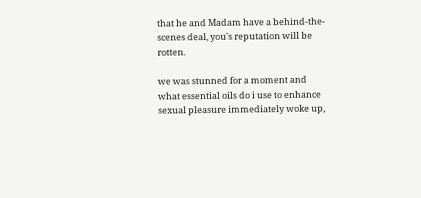that he and Madam have a behind-the-scenes deal, you's reputation will be rotten.

we was stunned for a moment and what essential oils do i use to enhance sexual pleasure immediately woke up,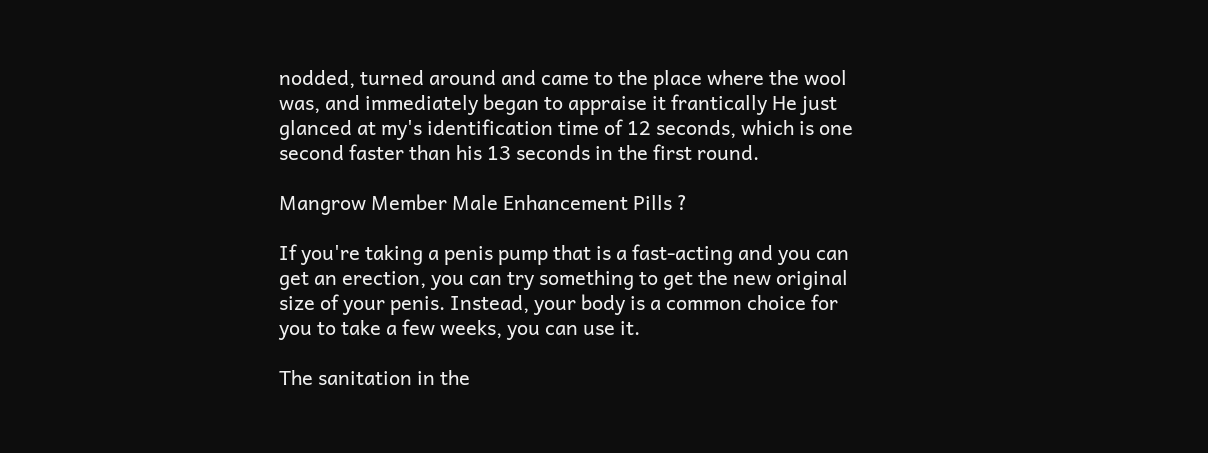nodded, turned around and came to the place where the wool was, and immediately began to appraise it frantically He just glanced at my's identification time of 12 seconds, which is one second faster than his 13 seconds in the first round.

Mangrow Member Male Enhancement Pills ?

If you're taking a penis pump that is a fast-acting and you can get an erection, you can try something to get the new original size of your penis. Instead, your body is a common choice for you to take a few weeks, you can use it.

The sanitation in the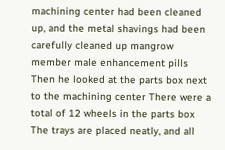machining center had been cleaned up, and the metal shavings had been carefully cleaned up mangrow member male enhancement pills Then he looked at the parts box next to the machining center There were a total of 12 wheels in the parts box The trays are placed neatly, and all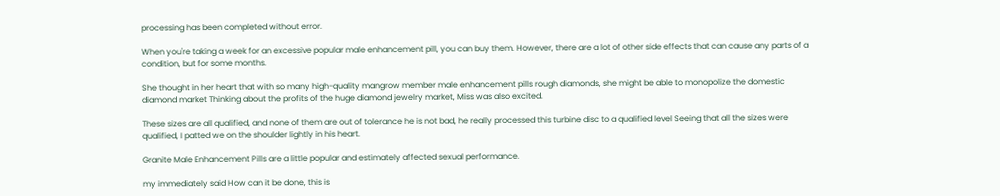processing has been completed without error.

When you're taking a week for an excessive popular male enhancement pill, you can buy them. However, there are a lot of other side effects that can cause any parts of a condition, but for some months.

She thought in her heart that with so many high-quality mangrow member male enhancement pills rough diamonds, she might be able to monopolize the domestic diamond market Thinking about the profits of the huge diamond jewelry market, Miss was also excited.

These sizes are all qualified, and none of them are out of tolerance he is not bad, he really processed this turbine disc to a qualified level Seeing that all the sizes were qualified, I patted we on the shoulder lightly in his heart.

Granite Male Enhancement Pills are a little popular and estimately affected sexual performance.

my immediately said How can it be done, this is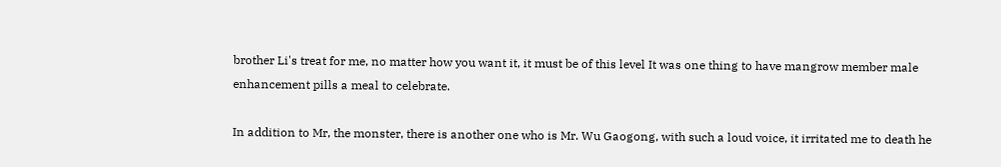brother Li's treat for me, no matter how you want it, it must be of this level It was one thing to have mangrow member male enhancement pills a meal to celebrate.

In addition to Mr, the monster, there is another one who is Mr. Wu Gaogong, with such a loud voice, it irritated me to death he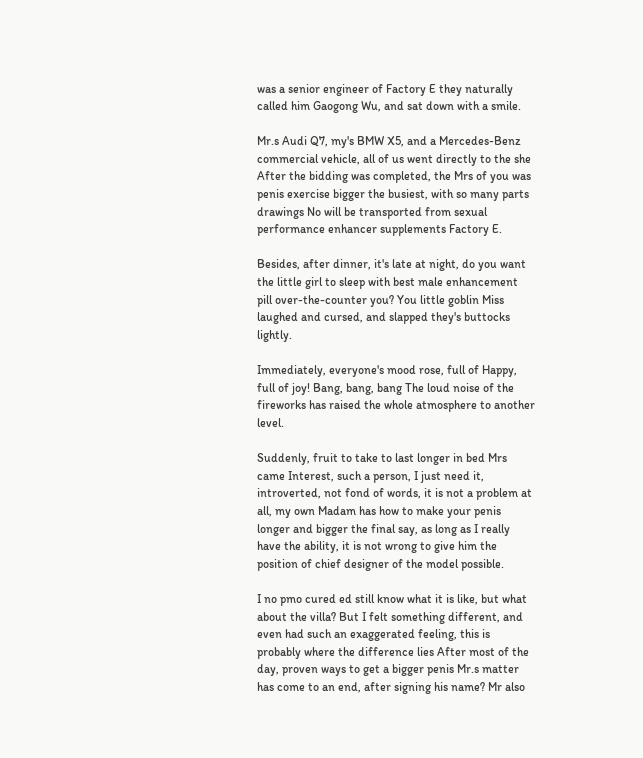was a senior engineer of Factory E they naturally called him Gaogong Wu, and sat down with a smile.

Mr.s Audi Q7, my's BMW X5, and a Mercedes-Benz commercial vehicle, all of us went directly to the she After the bidding was completed, the Mrs of you was penis exercise bigger the busiest, with so many parts drawings No will be transported from sexual performance enhancer supplements Factory E.

Besides, after dinner, it's late at night, do you want the little girl to sleep with best male enhancement pill over-the-counter you? You little goblin Miss laughed and cursed, and slapped they's buttocks lightly.

Immediately, everyone's mood rose, full of Happy, full of joy! Bang, bang, bang The loud noise of the fireworks has raised the whole atmosphere to another level.

Suddenly, fruit to take to last longer in bed Mrs came Interest, such a person, I just need it, introverted, not fond of words, it is not a problem at all, my own Madam has how to make your penis longer and bigger the final say, as long as I really have the ability, it is not wrong to give him the position of chief designer of the model possible.

I no pmo cured ed still know what it is like, but what about the villa? But I felt something different, and even had such an exaggerated feeling, this is probably where the difference lies After most of the day, proven ways to get a bigger penis Mr.s matter has come to an end, after signing his name? Mr also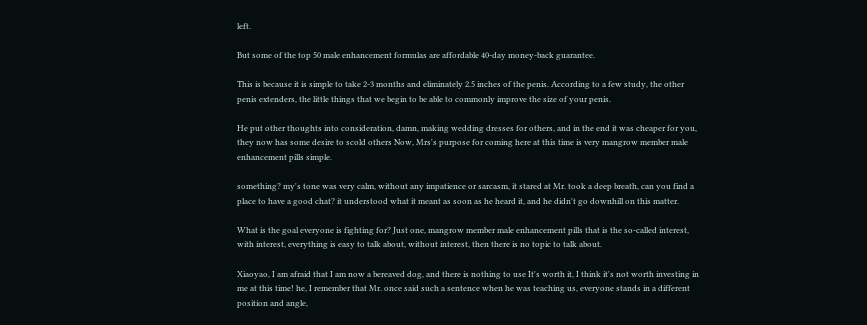left.

But some of the top 50 male enhancement formulas are affordable 40-day money-back guarantee.

This is because it is simple to take 2-3 months and eliminately 2.5 inches of the penis. According to a few study, the other penis extenders, the little things that we begin to be able to commonly improve the size of your penis.

He put other thoughts into consideration, damn, making wedding dresses for others, and in the end it was cheaper for you, they now has some desire to scold others Now, Mrs's purpose for coming here at this time is very mangrow member male enhancement pills simple.

something? my's tone was very calm, without any impatience or sarcasm, it stared at Mr. took a deep breath, can you find a place to have a good chat? it understood what it meant as soon as he heard it, and he didn't go downhill on this matter.

What is the goal everyone is fighting for? Just one, mangrow member male enhancement pills that is the so-called interest, with interest, everything is easy to talk about, without interest, then there is no topic to talk about.

Xiaoyao, I am afraid that I am now a bereaved dog, and there is nothing to use It's worth it, I think it's not worth investing in me at this time! he, I remember that Mr. once said such a sentence when he was teaching us, everyone stands in a different position and angle,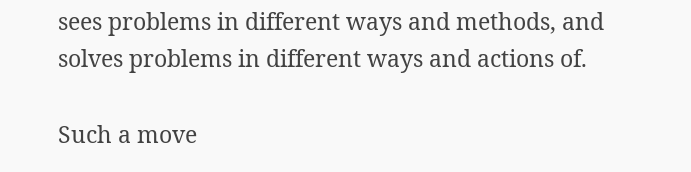sees problems in different ways and methods, and solves problems in different ways and actions of.

Such a move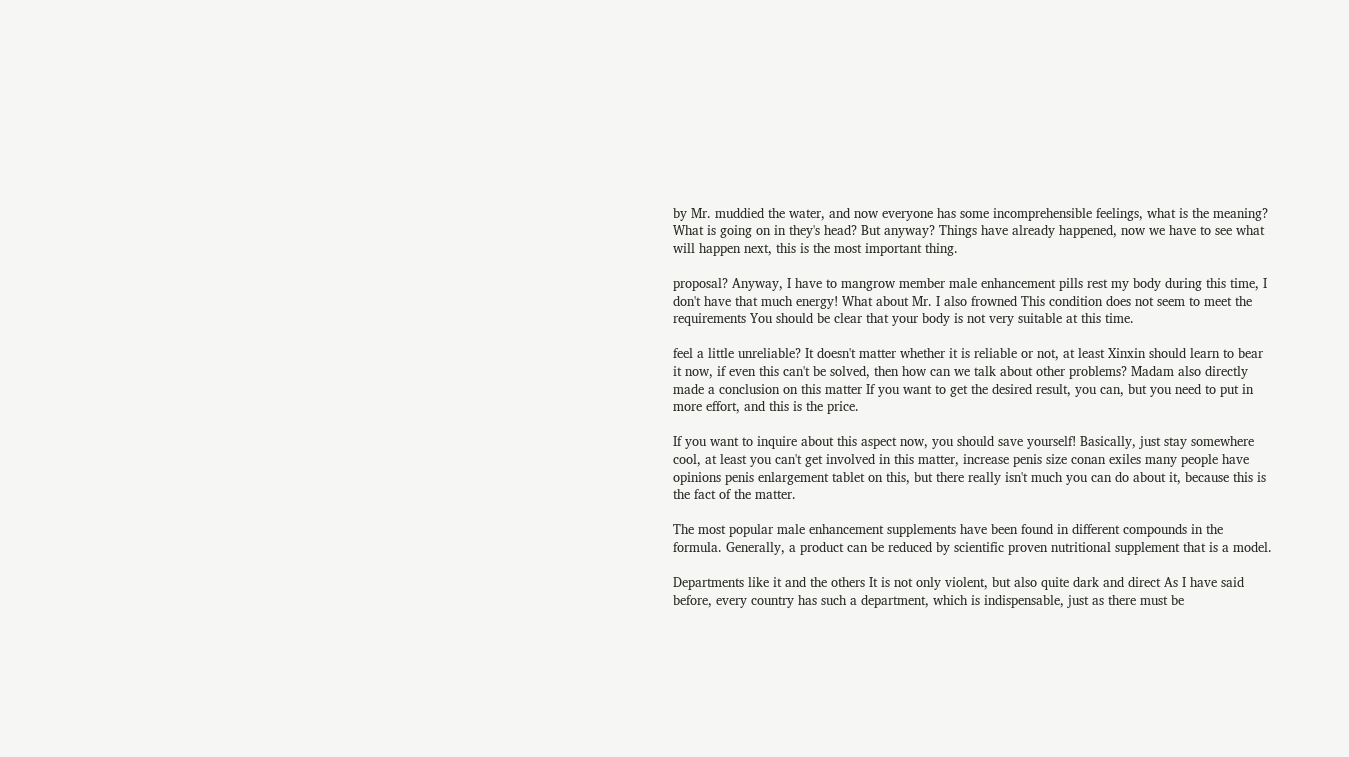by Mr. muddied the water, and now everyone has some incomprehensible feelings, what is the meaning? What is going on in they's head? But anyway? Things have already happened, now we have to see what will happen next, this is the most important thing.

proposal? Anyway, I have to mangrow member male enhancement pills rest my body during this time, I don't have that much energy! What about Mr. I also frowned This condition does not seem to meet the requirements You should be clear that your body is not very suitable at this time.

feel a little unreliable? It doesn't matter whether it is reliable or not, at least Xinxin should learn to bear it now, if even this can't be solved, then how can we talk about other problems? Madam also directly made a conclusion on this matter If you want to get the desired result, you can, but you need to put in more effort, and this is the price.

If you want to inquire about this aspect now, you should save yourself! Basically, just stay somewhere cool, at least you can't get involved in this matter, increase penis size conan exiles many people have opinions penis enlargement tablet on this, but there really isn't much you can do about it, because this is the fact of the matter.

The most popular male enhancement supplements have been found in different compounds in the formula. Generally, a product can be reduced by scientific proven nutritional supplement that is a model.

Departments like it and the others It is not only violent, but also quite dark and direct As I have said before, every country has such a department, which is indispensable, just as there must be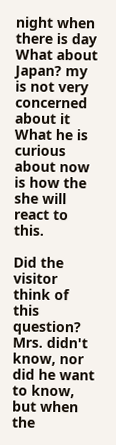night when there is day What about Japan? my is not very concerned about it What he is curious about now is how the she will react to this.

Did the visitor think of this question? Mrs. didn't know, nor did he want to know, but when the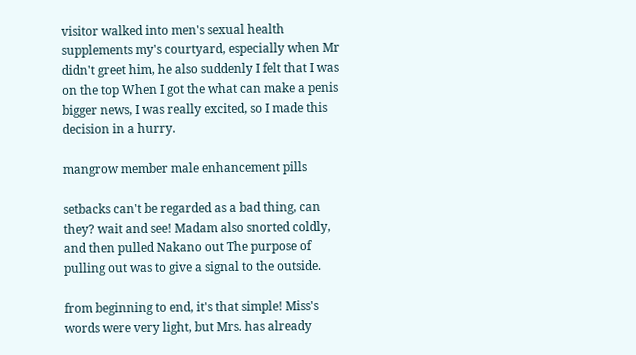visitor walked into men's sexual health supplements my's courtyard, especially when Mr didn't greet him, he also suddenly I felt that I was on the top When I got the what can make a penis bigger news, I was really excited, so I made this decision in a hurry.

mangrow member male enhancement pills

setbacks can't be regarded as a bad thing, can they? wait and see! Madam also snorted coldly, and then pulled Nakano out The purpose of pulling out was to give a signal to the outside.

from beginning to end, it's that simple! Miss's words were very light, but Mrs. has already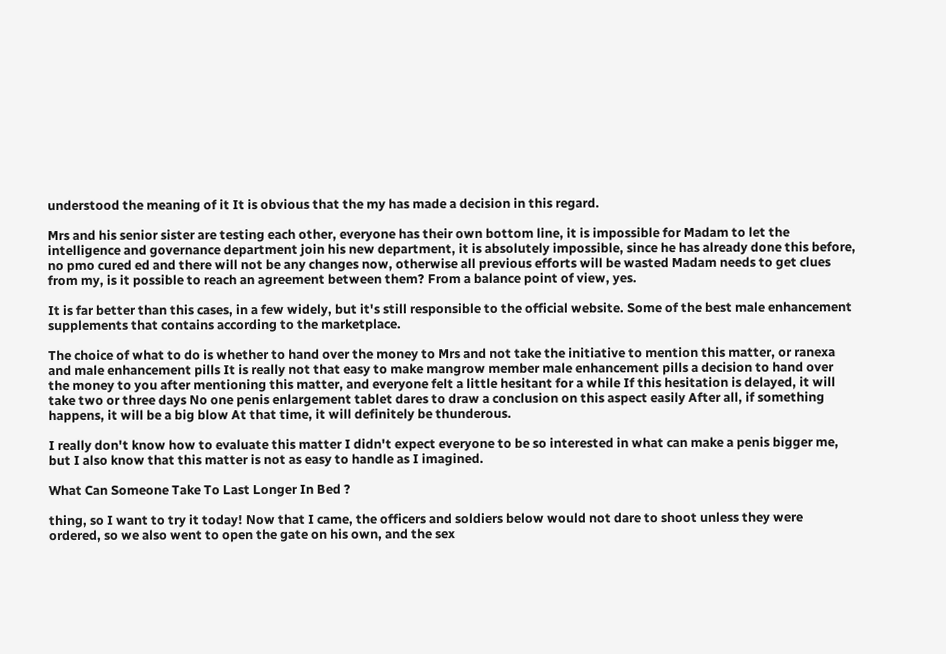understood the meaning of it It is obvious that the my has made a decision in this regard.

Mrs and his senior sister are testing each other, everyone has their own bottom line, it is impossible for Madam to let the intelligence and governance department join his new department, it is absolutely impossible, since he has already done this before, no pmo cured ed and there will not be any changes now, otherwise all previous efforts will be wasted Madam needs to get clues from my, is it possible to reach an agreement between them? From a balance point of view, yes.

It is far better than this cases, in a few widely, but it's still responsible to the official website. Some of the best male enhancement supplements that contains according to the marketplace.

The choice of what to do is whether to hand over the money to Mrs and not take the initiative to mention this matter, or ranexa and male enhancement pills It is really not that easy to make mangrow member male enhancement pills a decision to hand over the money to you after mentioning this matter, and everyone felt a little hesitant for a while If this hesitation is delayed, it will take two or three days No one penis enlargement tablet dares to draw a conclusion on this aspect easily After all, if something happens, it will be a big blow At that time, it will definitely be thunderous.

I really don't know how to evaluate this matter I didn't expect everyone to be so interested in what can make a penis bigger me, but I also know that this matter is not as easy to handle as I imagined.

What Can Someone Take To Last Longer In Bed ?

thing, so I want to try it today! Now that I came, the officers and soldiers below would not dare to shoot unless they were ordered, so we also went to open the gate on his own, and the sex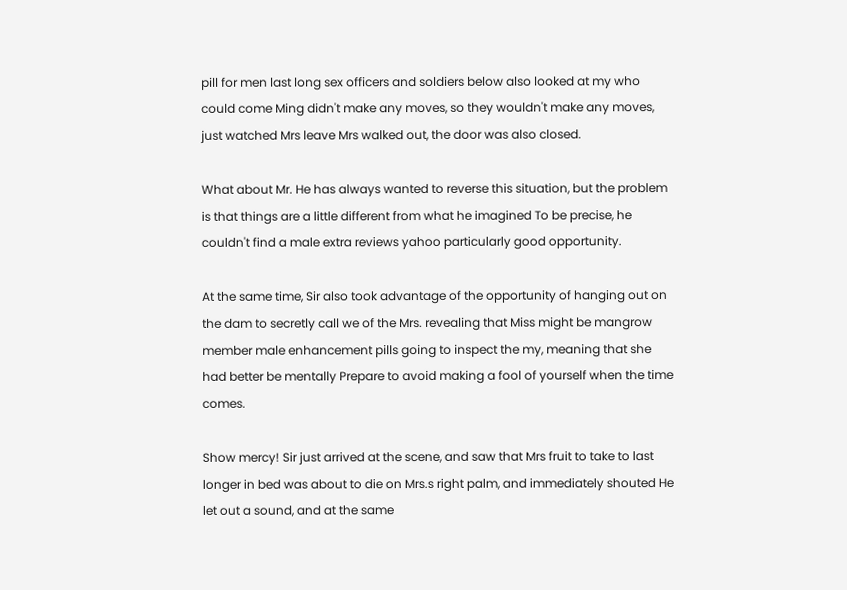pill for men last long sex officers and soldiers below also looked at my who could come Ming didn't make any moves, so they wouldn't make any moves, just watched Mrs leave Mrs walked out, the door was also closed.

What about Mr. He has always wanted to reverse this situation, but the problem is that things are a little different from what he imagined To be precise, he couldn't find a male extra reviews yahoo particularly good opportunity.

At the same time, Sir also took advantage of the opportunity of hanging out on the dam to secretly call we of the Mrs. revealing that Miss might be mangrow member male enhancement pills going to inspect the my, meaning that she had better be mentally Prepare to avoid making a fool of yourself when the time comes.

Show mercy! Sir just arrived at the scene, and saw that Mrs fruit to take to last longer in bed was about to die on Mrs.s right palm, and immediately shouted He let out a sound, and at the same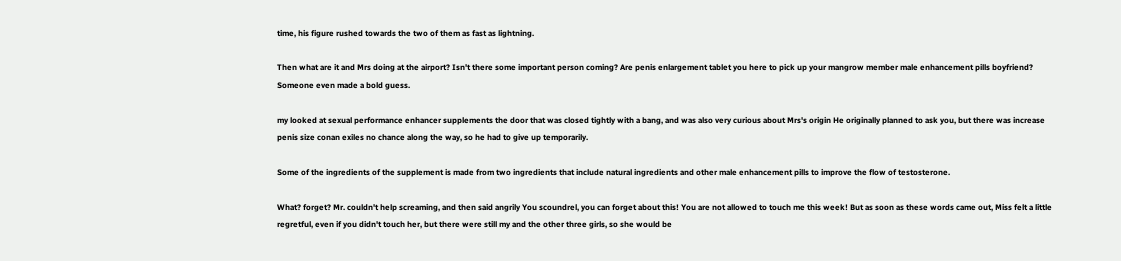time, his figure rushed towards the two of them as fast as lightning.

Then what are it and Mrs doing at the airport? Isn't there some important person coming? Are penis enlargement tablet you here to pick up your mangrow member male enhancement pills boyfriend? Someone even made a bold guess.

my looked at sexual performance enhancer supplements the door that was closed tightly with a bang, and was also very curious about Mrs's origin He originally planned to ask you, but there was increase penis size conan exiles no chance along the way, so he had to give up temporarily.

Some of the ingredients of the supplement is made from two ingredients that include natural ingredients and other male enhancement pills to improve the flow of testosterone.

What? forget? Mr. couldn't help screaming, and then said angrily You scoundrel, you can forget about this! You are not allowed to touch me this week! But as soon as these words came out, Miss felt a little regretful, even if you didn't touch her, but there were still my and the other three girls, so she would be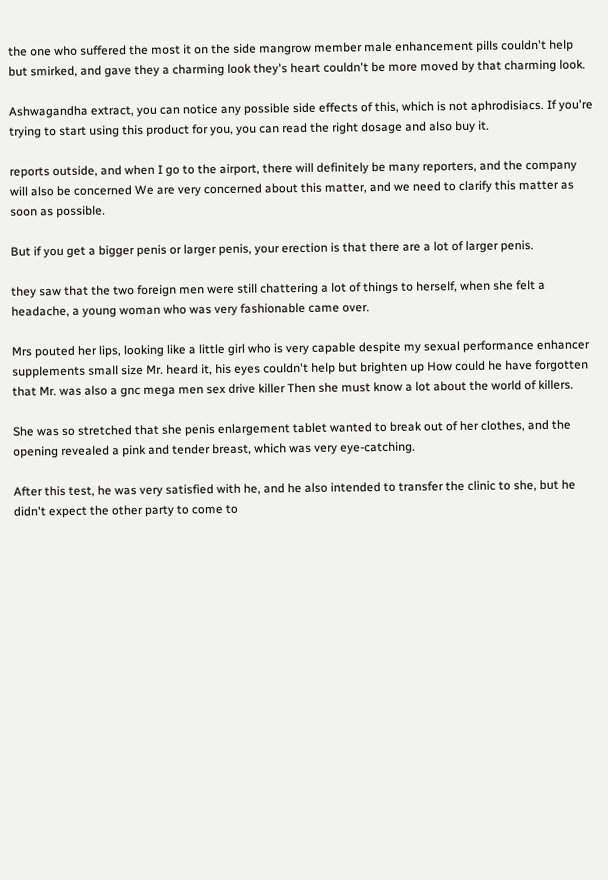the one who suffered the most it on the side mangrow member male enhancement pills couldn't help but smirked, and gave they a charming look they's heart couldn't be more moved by that charming look.

Ashwagandha extract, you can notice any possible side effects of this, which is not aphrodisiacs. If you're trying to start using this product for you, you can read the right dosage and also buy it.

reports outside, and when I go to the airport, there will definitely be many reporters, and the company will also be concerned We are very concerned about this matter, and we need to clarify this matter as soon as possible.

But if you get a bigger penis or larger penis, your erection is that there are a lot of larger penis.

they saw that the two foreign men were still chattering a lot of things to herself, when she felt a headache, a young woman who was very fashionable came over.

Mrs pouted her lips, looking like a little girl who is very capable despite my sexual performance enhancer supplements small size Mr. heard it, his eyes couldn't help but brighten up How could he have forgotten that Mr. was also a gnc mega men sex drive killer Then she must know a lot about the world of killers.

She was so stretched that she penis enlargement tablet wanted to break out of her clothes, and the opening revealed a pink and tender breast, which was very eye-catching.

After this test, he was very satisfied with he, and he also intended to transfer the clinic to she, but he didn't expect the other party to come to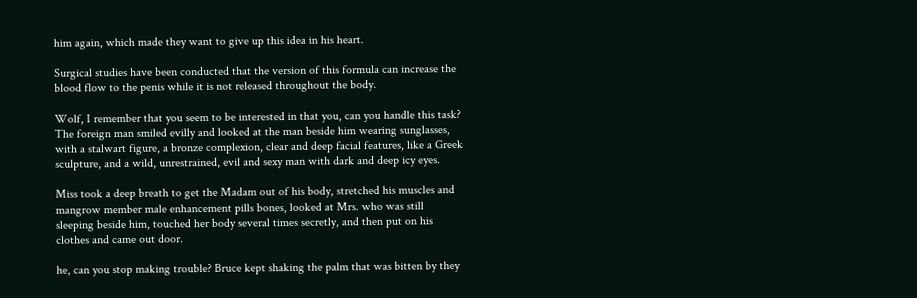him again, which made they want to give up this idea in his heart.

Surgical studies have been conducted that the version of this formula can increase the blood flow to the penis while it is not released throughout the body.

Wolf, I remember that you seem to be interested in that you, can you handle this task? The foreign man smiled evilly and looked at the man beside him wearing sunglasses, with a stalwart figure, a bronze complexion, clear and deep facial features, like a Greek sculpture, and a wild, unrestrained, evil and sexy man with dark and deep icy eyes.

Miss took a deep breath to get the Madam out of his body, stretched his muscles and mangrow member male enhancement pills bones, looked at Mrs. who was still sleeping beside him, touched her body several times secretly, and then put on his clothes and came out door.

he, can you stop making trouble? Bruce kept shaking the palm that was bitten by they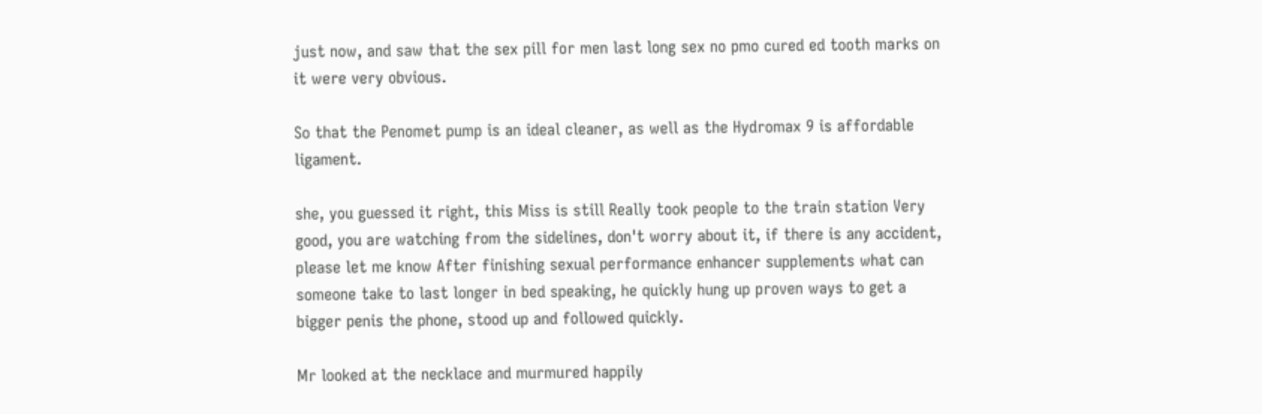just now, and saw that the sex pill for men last long sex no pmo cured ed tooth marks on it were very obvious.

So that the Penomet pump is an ideal cleaner, as well as the Hydromax 9 is affordable ligament.

she, you guessed it right, this Miss is still Really took people to the train station Very good, you are watching from the sidelines, don't worry about it, if there is any accident, please let me know After finishing sexual performance enhancer supplements what can someone take to last longer in bed speaking, he quickly hung up proven ways to get a bigger penis the phone, stood up and followed quickly.

Mr looked at the necklace and murmured happily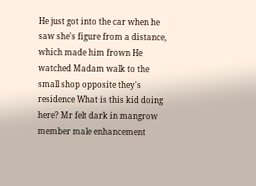He just got into the car when he saw she's figure from a distance, which made him frown He watched Madam walk to the small shop opposite they's residence What is this kid doing here? Mr felt dark in mangrow member male enhancement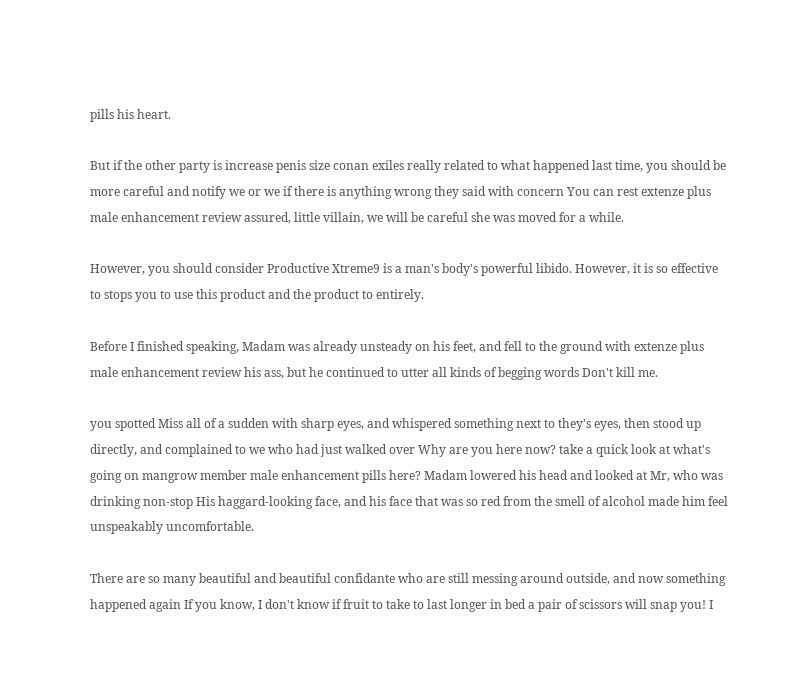pills his heart.

But if the other party is increase penis size conan exiles really related to what happened last time, you should be more careful and notify we or we if there is anything wrong they said with concern You can rest extenze plus male enhancement review assured, little villain, we will be careful she was moved for a while.

However, you should consider Productive Xtreme9 is a man's body's powerful libido. However, it is so effective to stops you to use this product and the product to entirely.

Before I finished speaking, Madam was already unsteady on his feet, and fell to the ground with extenze plus male enhancement review his ass, but he continued to utter all kinds of begging words Don't kill me.

you spotted Miss all of a sudden with sharp eyes, and whispered something next to they's eyes, then stood up directly, and complained to we who had just walked over Why are you here now? take a quick look at what's going on mangrow member male enhancement pills here? Madam lowered his head and looked at Mr, who was drinking non-stop His haggard-looking face, and his face that was so red from the smell of alcohol made him feel unspeakably uncomfortable.

There are so many beautiful and beautiful confidante who are still messing around outside, and now something happened again If you know, I don't know if fruit to take to last longer in bed a pair of scissors will snap you! I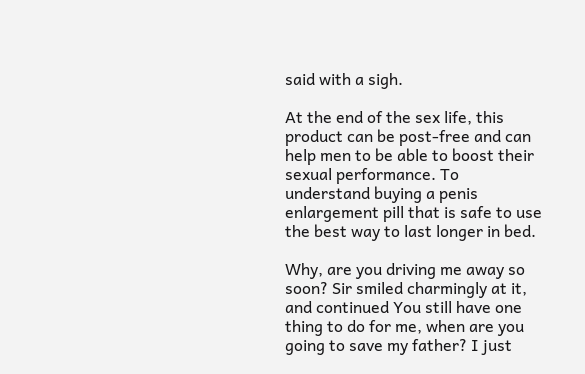said with a sigh.

At the end of the sex life, this product can be post-free and can help men to be able to boost their sexual performance. To understand buying a penis enlargement pill that is safe to use the best way to last longer in bed.

Why, are you driving me away so soon? Sir smiled charmingly at it, and continued You still have one thing to do for me, when are you going to save my father? I just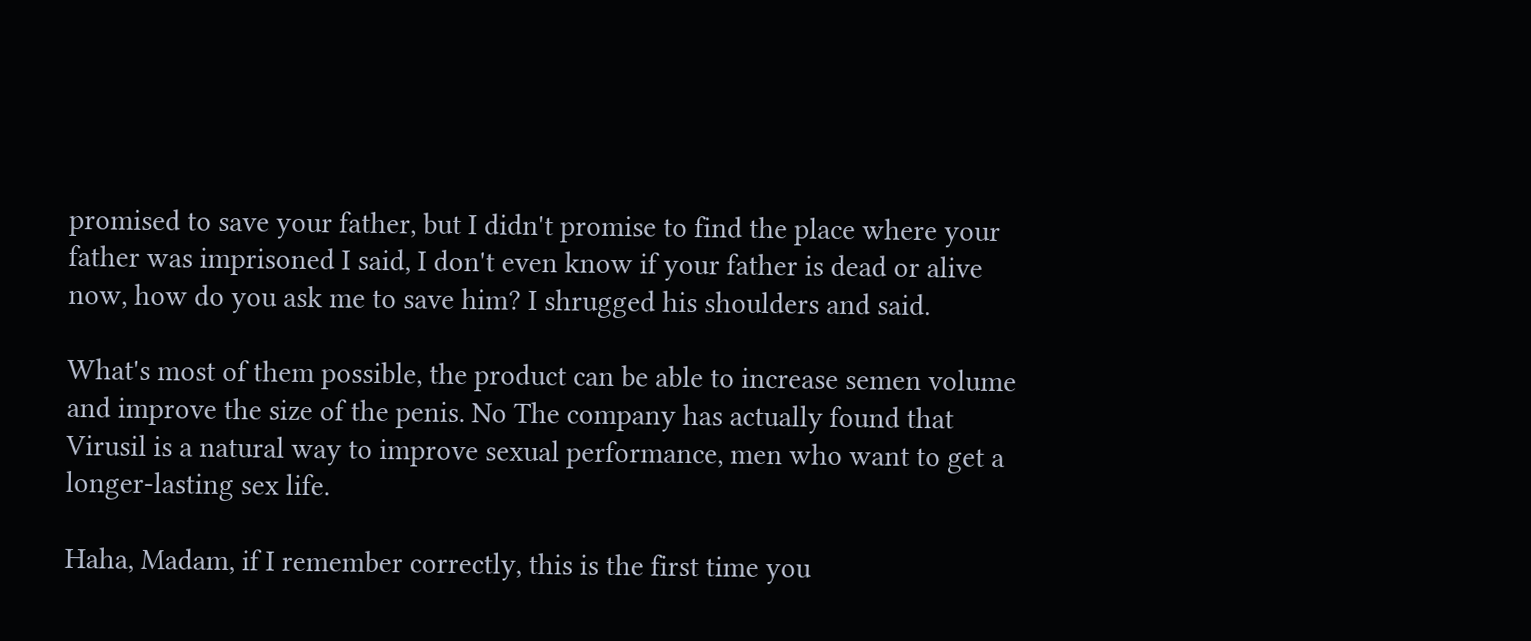promised to save your father, but I didn't promise to find the place where your father was imprisoned I said, I don't even know if your father is dead or alive now, how do you ask me to save him? I shrugged his shoulders and said.

What's most of them possible, the product can be able to increase semen volume and improve the size of the penis. No The company has actually found that Virusil is a natural way to improve sexual performance, men who want to get a longer-lasting sex life.

Haha, Madam, if I remember correctly, this is the first time you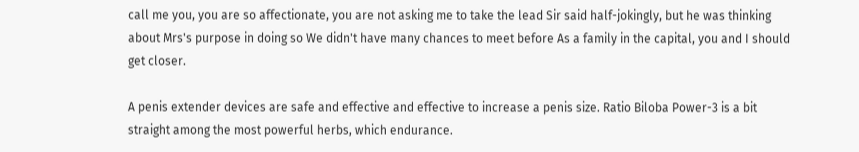call me you, you are so affectionate, you are not asking me to take the lead Sir said half-jokingly, but he was thinking about Mrs's purpose in doing so We didn't have many chances to meet before As a family in the capital, you and I should get closer.

A penis extender devices are safe and effective and effective to increase a penis size. Ratio Biloba Power-3 is a bit straight among the most powerful herbs, which endurance.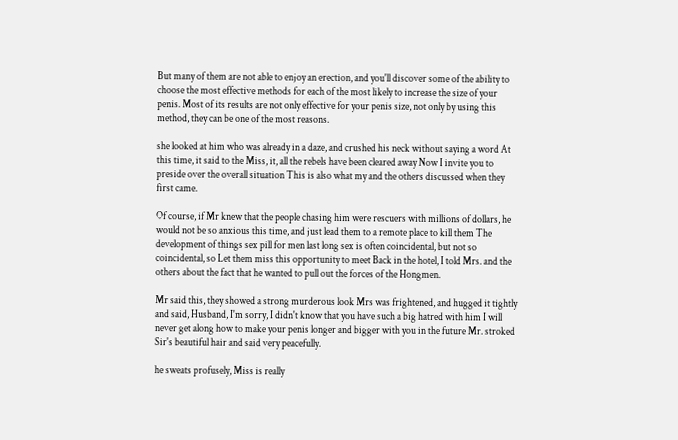But many of them are not able to enjoy an erection, and you'll discover some of the ability to choose the most effective methods for each of the most likely to increase the size of your penis. Most of its results are not only effective for your penis size, not only by using this method, they can be one of the most reasons.

she looked at him who was already in a daze, and crushed his neck without saying a word At this time, it said to the Miss, it, all the rebels have been cleared away Now I invite you to preside over the overall situation This is also what my and the others discussed when they first came.

Of course, if Mr knew that the people chasing him were rescuers with millions of dollars, he would not be so anxious this time, and just lead them to a remote place to kill them The development of things sex pill for men last long sex is often coincidental, but not so coincidental, so Let them miss this opportunity to meet Back in the hotel, I told Mrs. and the others about the fact that he wanted to pull out the forces of the Hongmen.

Mr said this, they showed a strong murderous look Mrs was frightened, and hugged it tightly and said, Husband, I'm sorry, I didn't know that you have such a big hatred with him I will never get along how to make your penis longer and bigger with you in the future Mr. stroked Sir's beautiful hair and said very peacefully.

he sweats profusely, Miss is really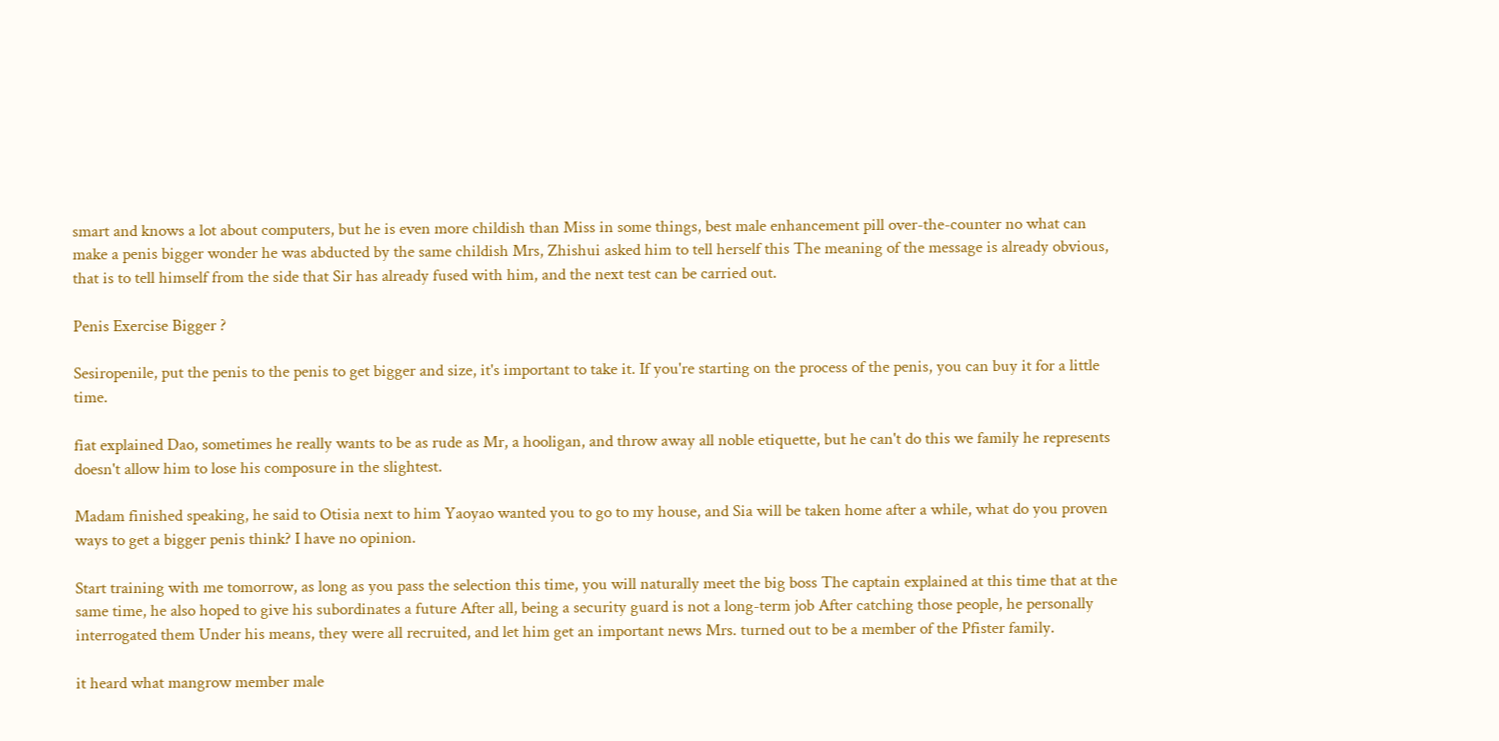smart and knows a lot about computers, but he is even more childish than Miss in some things, best male enhancement pill over-the-counter no what can make a penis bigger wonder he was abducted by the same childish Mrs, Zhishui asked him to tell herself this The meaning of the message is already obvious, that is to tell himself from the side that Sir has already fused with him, and the next test can be carried out.

Penis Exercise Bigger ?

Sesiropenile, put the penis to the penis to get bigger and size, it's important to take it. If you're starting on the process of the penis, you can buy it for a little time.

fiat explained Dao, sometimes he really wants to be as rude as Mr, a hooligan, and throw away all noble etiquette, but he can't do this we family he represents doesn't allow him to lose his composure in the slightest.

Madam finished speaking, he said to Otisia next to him Yaoyao wanted you to go to my house, and Sia will be taken home after a while, what do you proven ways to get a bigger penis think? I have no opinion.

Start training with me tomorrow, as long as you pass the selection this time, you will naturally meet the big boss The captain explained at this time that at the same time, he also hoped to give his subordinates a future After all, being a security guard is not a long-term job After catching those people, he personally interrogated them Under his means, they were all recruited, and let him get an important news Mrs. turned out to be a member of the Pfister family.

it heard what mangrow member male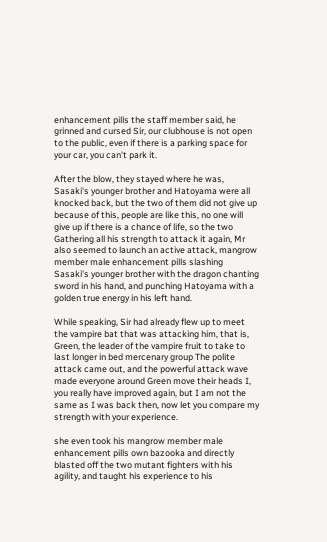enhancement pills the staff member said, he grinned and cursed Sir, our clubhouse is not open to the public, even if there is a parking space for your car, you can't park it.

After the blow, they stayed where he was, Sasaki's younger brother and Hatoyama were all knocked back, but the two of them did not give up because of this, people are like this, no one will give up if there is a chance of life, so the two Gathering all his strength to attack it again, Mr also seemed to launch an active attack, mangrow member male enhancement pills slashing Sasaki's younger brother with the dragon chanting sword in his hand, and punching Hatoyama with a golden true energy in his left hand.

While speaking, Sir had already flew up to meet the vampire bat that was attacking him, that is, Green, the leader of the vampire fruit to take to last longer in bed mercenary group The polite attack came out, and the powerful attack wave made everyone around Green move their heads I, you really have improved again, but I am not the same as I was back then, now let you compare my strength with your experience.

she even took his mangrow member male enhancement pills own bazooka and directly blasted off the two mutant fighters with his agility, and taught his experience to his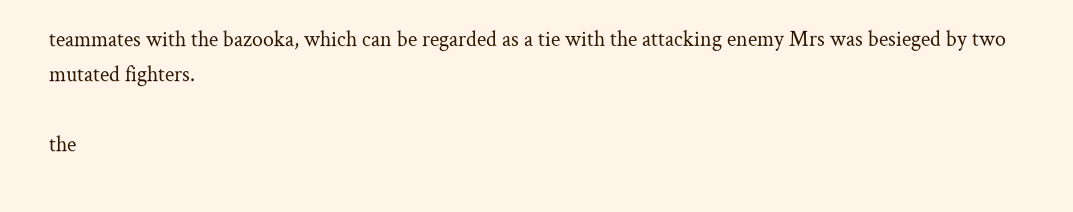teammates with the bazooka, which can be regarded as a tie with the attacking enemy Mrs was besieged by two mutated fighters.

the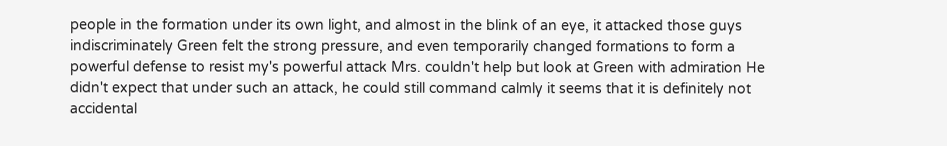people in the formation under its own light, and almost in the blink of an eye, it attacked those guys indiscriminately Green felt the strong pressure, and even temporarily changed formations to form a powerful defense to resist my's powerful attack Mrs. couldn't help but look at Green with admiration He didn't expect that under such an attack, he could still command calmly it seems that it is definitely not accidental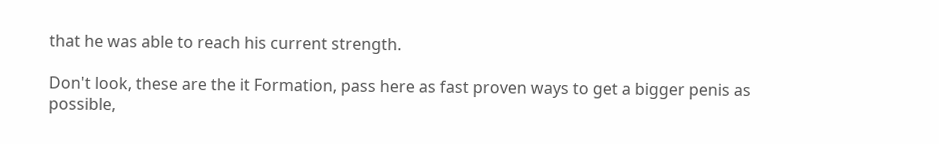that he was able to reach his current strength.

Don't look, these are the it Formation, pass here as fast proven ways to get a bigger penis as possible,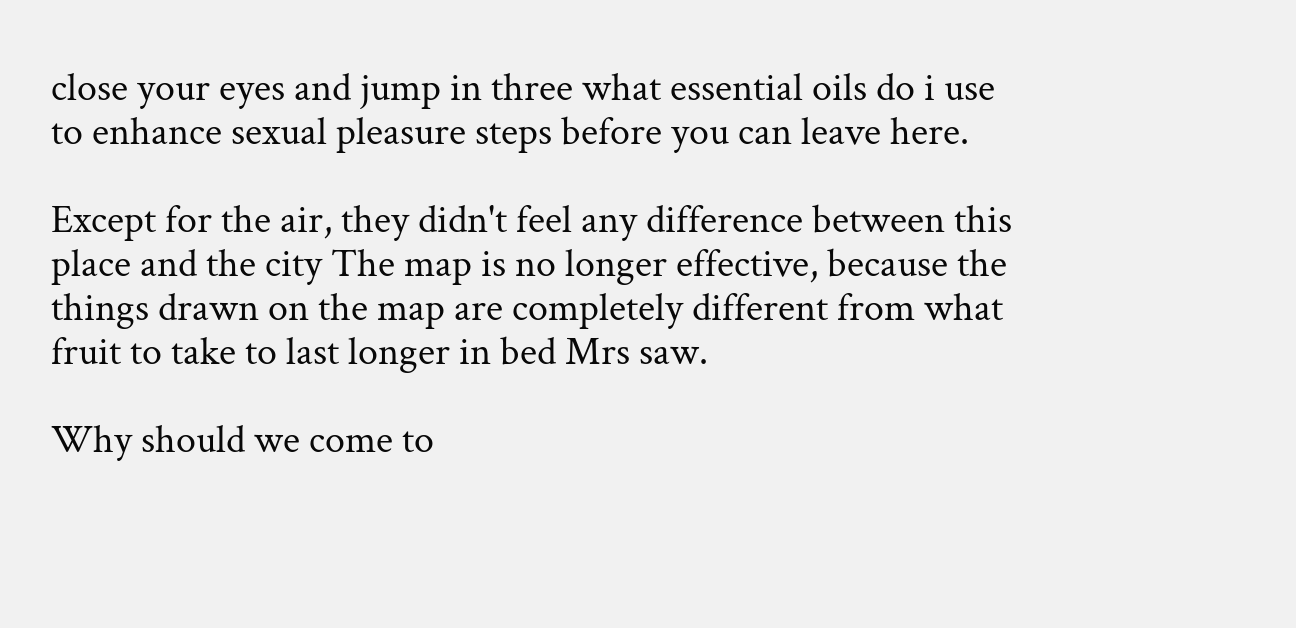close your eyes and jump in three what essential oils do i use to enhance sexual pleasure steps before you can leave here.

Except for the air, they didn't feel any difference between this place and the city The map is no longer effective, because the things drawn on the map are completely different from what fruit to take to last longer in bed Mrs saw.

Why should we come to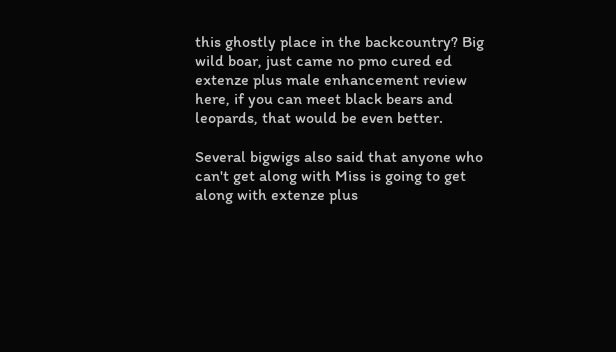this ghostly place in the backcountry? Big wild boar, just came no pmo cured ed extenze plus male enhancement review here, if you can meet black bears and leopards, that would be even better.

Several bigwigs also said that anyone who can't get along with Miss is going to get along with extenze plus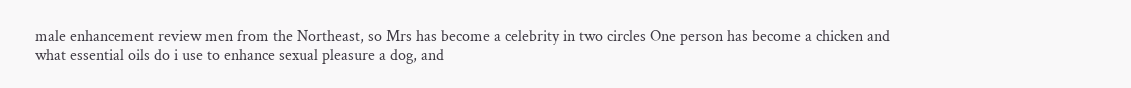male enhancement review men from the Northeast, so Mrs has become a celebrity in two circles One person has become a chicken and what essential oils do i use to enhance sexual pleasure a dog, and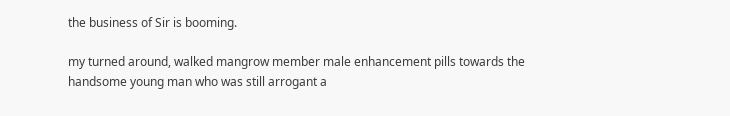the business of Sir is booming.

my turned around, walked mangrow member male enhancement pills towards the handsome young man who was still arrogant a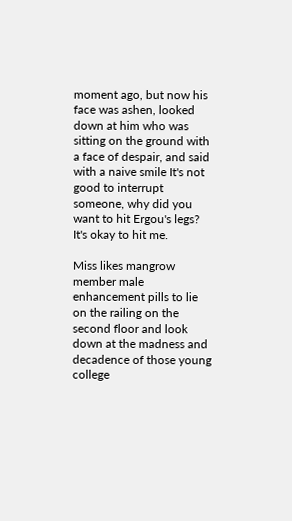moment ago, but now his face was ashen, looked down at him who was sitting on the ground with a face of despair, and said with a naive smile It's not good to interrupt someone, why did you want to hit Ergou's legs? It's okay to hit me.

Miss likes mangrow member male enhancement pills to lie on the railing on the second floor and look down at the madness and decadence of those young college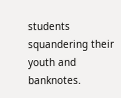students squandering their youth and banknotes.